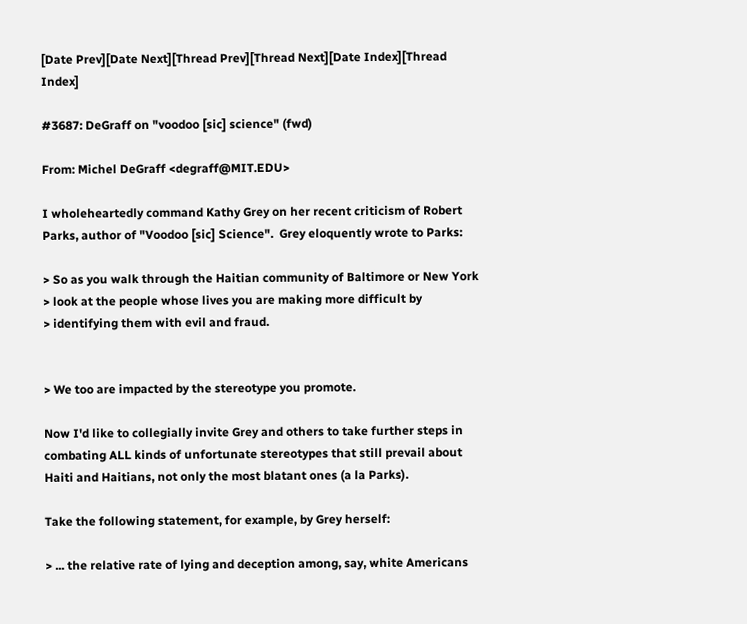[Date Prev][Date Next][Thread Prev][Thread Next][Date Index][Thread Index]

#3687: DeGraff on "voodoo [sic] science" (fwd)

From: Michel DeGraff <degraff@MIT.EDU>

I wholeheartedly command Kathy Grey on her recent criticism of Robert
Parks, author of "Voodoo [sic] Science".  Grey eloquently wrote to Parks:

> So as you walk through the Haitian community of Baltimore or New York
> look at the people whose lives you are making more difficult by
> identifying them with evil and fraud.


> We too are impacted by the stereotype you promote.

Now I'd like to collegially invite Grey and others to take further steps in
combating ALL kinds of unfortunate stereotypes that still prevail about
Haiti and Haitians, not only the most blatant ones (a la Parks).

Take the following statement, for example, by Grey herself:

> ... the relative rate of lying and deception among, say, white Americans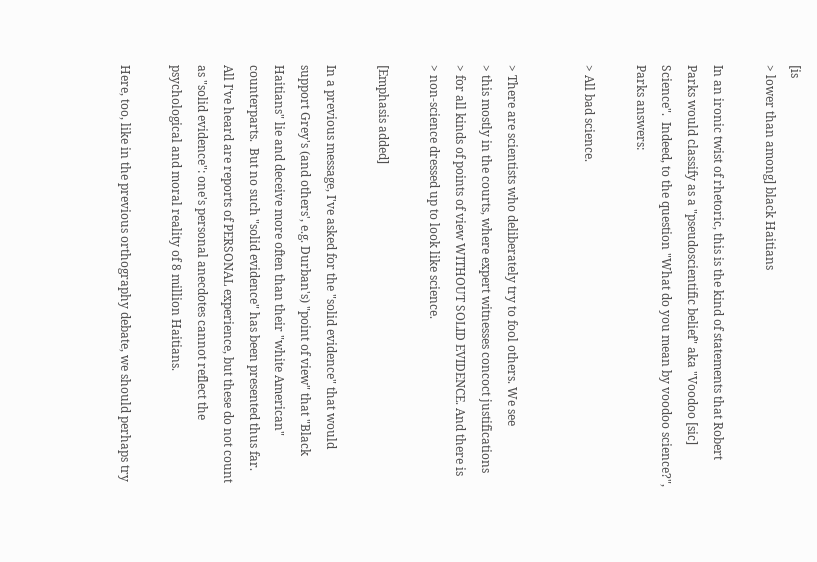[is
> lower than among] black Haitians

In an ironic twist of rhetoric, this is the kind of statements that Robert
Parks would classify as a "pseudoscientific belief" aka "Voodoo [sic]
Science".  Indeed, to the question "What do you mean by voodoo science?",
Parks answers:

> All bad science.


> There are scientists who deliberately try to fool others. We see
> this mostly in the courts, where expert witnesses concoct justifications
> for all kinds of points of view WITHOUT SOLID EVIDENCE. And there is
> non-science dressed up to look like science.

[Emphasis added]

In a previous message, I've asked for the "solid evidence" that would
support Grey's (and others', e.g. Durban's) "point of view" that "Black
Haitians" lie and deceive more often than their "white American"
counterparts.  But no such "solid evidence" has been presented thus far.
All I've heard are reports of PERSONAL experience, but these do not count
as "solid evidence": one's personal anecdotes cannot reflect the
psychological and moral reality of 8 million Haitians.

Here, too, like in the previous orthography debate, we should perhaps try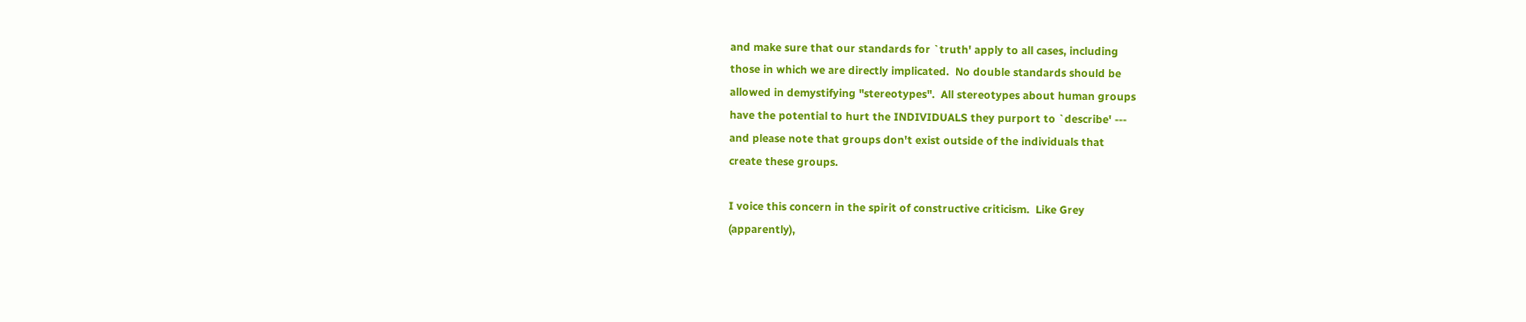and make sure that our standards for `truth' apply to all cases, including
those in which we are directly implicated.  No double standards should be
allowed in demystifying "stereotypes".  All stereotypes about human groups
have the potential to hurt the INDIVIDUALS they purport to `describe' ---
and please note that groups don't exist outside of the individuals that
create these groups.

I voice this concern in the spirit of constructive criticism.  Like Grey
(apparently),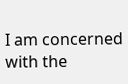I am concerned with the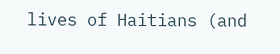lives of Haitians (and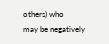others) who
may be negatively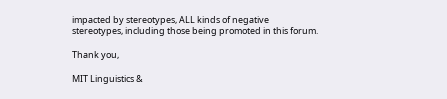impacted by stereotypes, ALL kinds of negative
stereotypes, including those being promoted in this forum.

Thank you,

MIT Linguistics &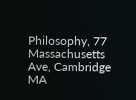Philosophy, 77 Massachusetts Ave, Cambridge MA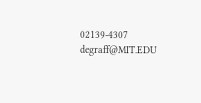02139-4307
degraff@MIT.EDU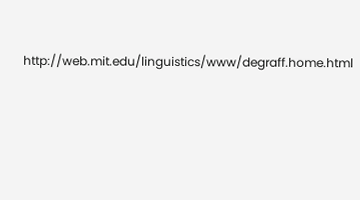http://web.mit.edu/linguistics/www/degraff.home.html